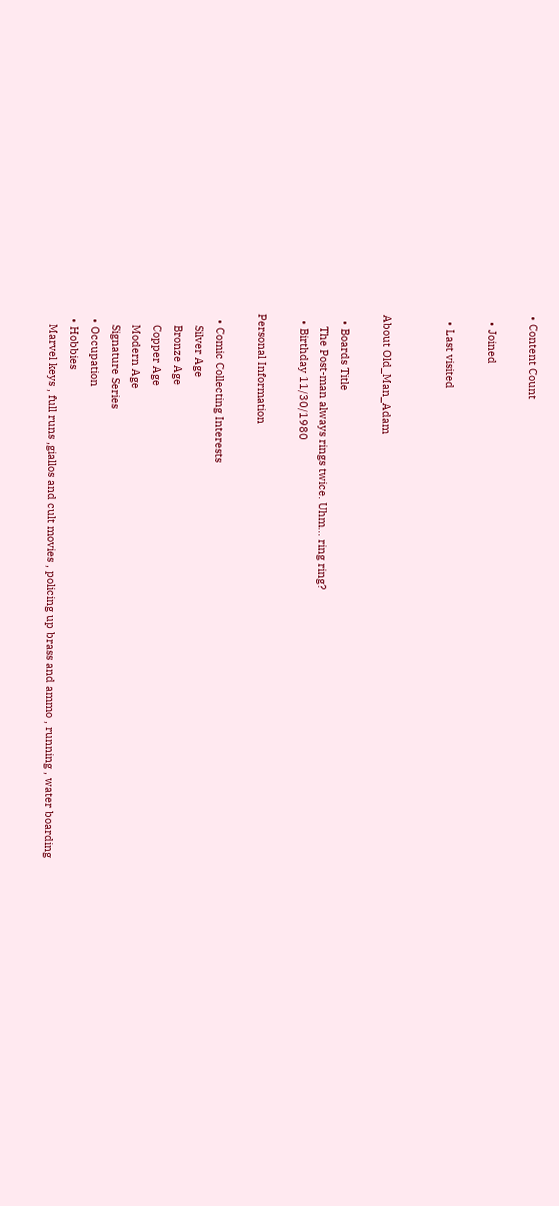• Content Count

  • Joined

  • Last visited


About Old_Man_Adam

  • Boards Title
    The Post-man always rings twice. Uhm... ring ring?
  • Birthday 11/30/1980

Personal Information

  • Comic Collecting Interests
    Silver Age
    Bronze Age
    Copper Age
    Modern Age
    Signature Series
  • Occupation
  • Hobbies
    Marvel keys , full runs ,giallos and cult movies , policing up brass and ammo , running , water boarding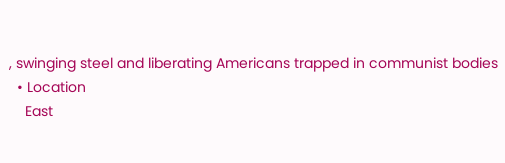, swinging steel and liberating Americans trapped in communist bodies
  • Location
    East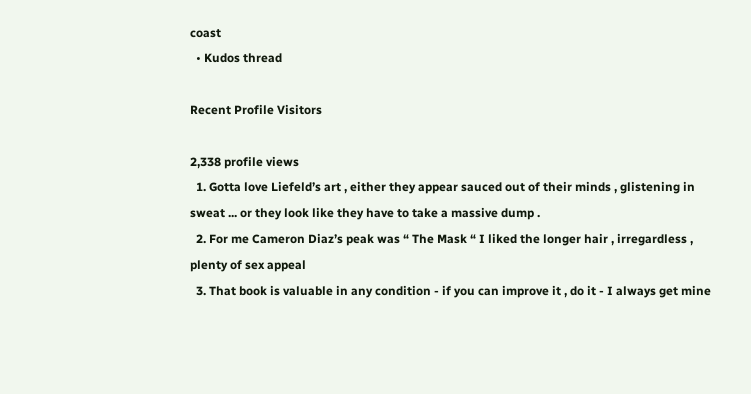coast
  • Kudos thread

Recent Profile Visitors

2,338 profile views
  1. Gotta love Liefeld’s art , either they appear sauced out of their minds , glistening in sweat ... or they look like they have to take a massive dump .
  2. For me Cameron Diaz’s peak was “ The Mask “ I liked the longer hair , irregardless , plenty of sex appeal
  3. That book is valuable in any condition - if you can improve it , do it - I always get mine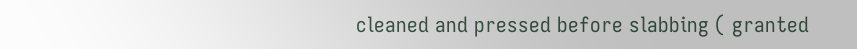cleaned and pressed before slabbing ( granted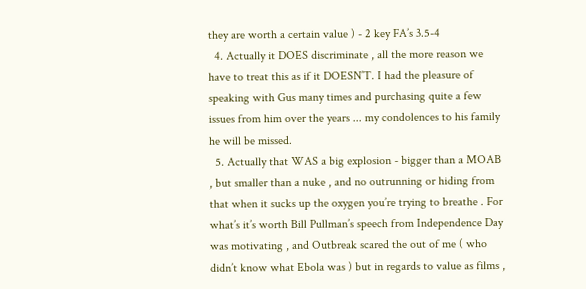they are worth a certain value ) - 2 key FA’s 3.5-4
  4. Actually it DOES discriminate , all the more reason we have to treat this as if it DOESN’T. I had the pleasure of speaking with Gus many times and purchasing quite a few issues from him over the years ... my condolences to his family he will be missed.
  5. Actually that WAS a big explosion - bigger than a MOAB , but smaller than a nuke , and no outrunning or hiding from that when it sucks up the oxygen you’re trying to breathe . For what’s it’s worth Bill Pullman’s speech from Independence Day was motivating , and Outbreak scared the out of me ( who didn’t know what Ebola was ) but in regards to value as films ,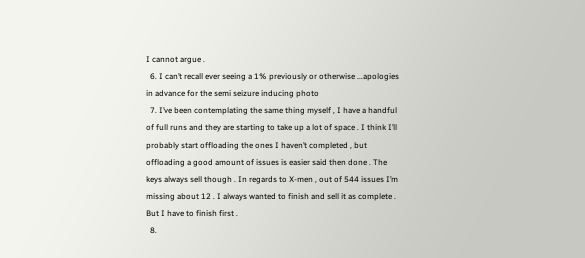I cannot argue .
  6. I can’t recall ever seeing a 1% previously or otherwise ...apologies in advance for the semi seizure inducing photo
  7. I’ve been contemplating the same thing myself , I have a handful of full runs and they are starting to take up a lot of space . I think I’ll probably start offloading the ones I haven’t completed , but offloading a good amount of issues is easier said then done . The keys always sell though . In regards to X-men , out of 544 issues I’m missing about 12 . I always wanted to finish and sell it as complete . But I have to finish first .
  8.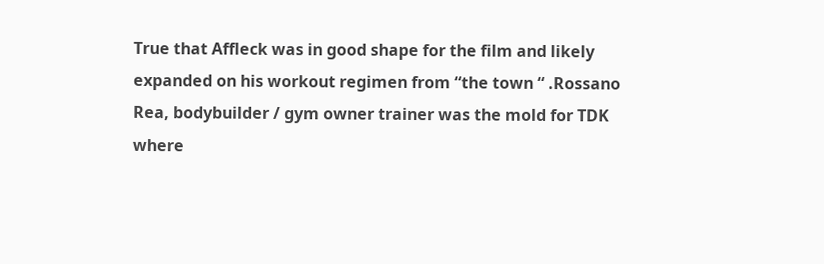True that Affleck was in good shape for the film and likely expanded on his workout regimen from “the town “ .Rossano Rea, bodybuilder / gym owner trainer was the mold for TDK where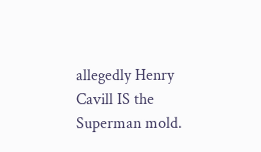allegedly Henry Cavill IS the Superman mold.